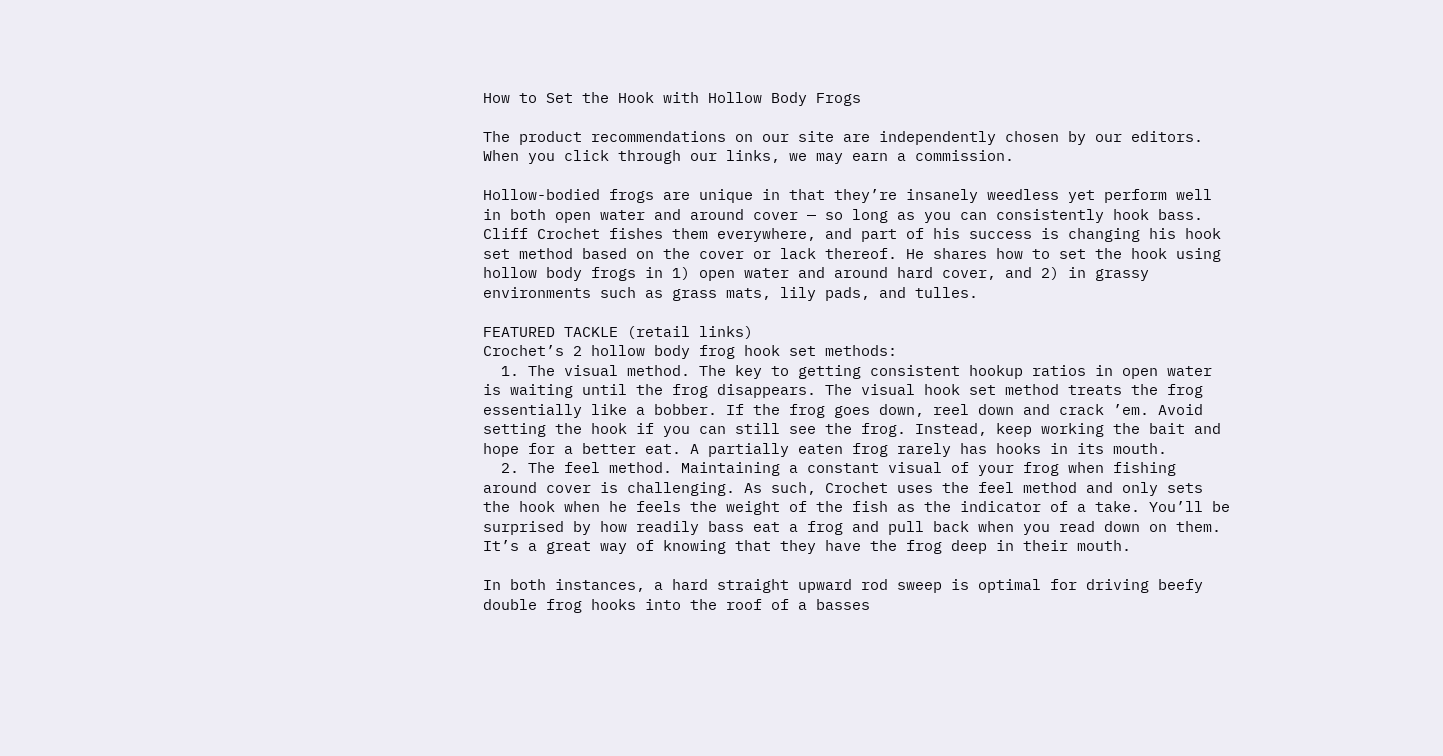How to Set the Hook with Hollow Body Frogs

The product recommendations on our site are independently chosen by our editors. When you click through our links, we may earn a commission.

Hollow-bodied frogs are unique in that they’re insanely weedless yet perform well in both open water and around cover — so long as you can consistently hook bass. Cliff Crochet fishes them everywhere, and part of his success is changing his hook set method based on the cover or lack thereof. He shares how to set the hook using hollow body frogs in 1) open water and around hard cover, and 2) in grassy environments such as grass mats, lily pads, and tulles.

FEATURED TACKLE (retail links)
Crochet’s 2 hollow body frog hook set methods:
  1. The visual method. The key to getting consistent hookup ratios in open water is waiting until the frog disappears. The visual hook set method treats the frog essentially like a bobber. If the frog goes down, reel down and crack ’em. Avoid setting the hook if you can still see the frog. Instead, keep working the bait and hope for a better eat. A partially eaten frog rarely has hooks in its mouth.
  2. The feel method. Maintaining a constant visual of your frog when fishing around cover is challenging. As such, Crochet uses the feel method and only sets the hook when he feels the weight of the fish as the indicator of a take. You’ll be surprised by how readily bass eat a frog and pull back when you read down on them. It’s a great way of knowing that they have the frog deep in their mouth.

In both instances, a hard straight upward rod sweep is optimal for driving beefy double frog hooks into the roof of a basses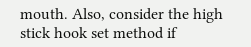mouth. Also, consider the high stick hook set method if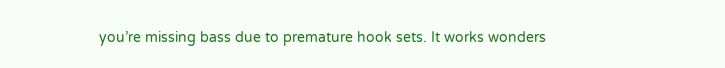you’re missing bass due to premature hook sets. It works wonders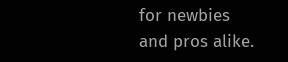for newbies and pros alike.